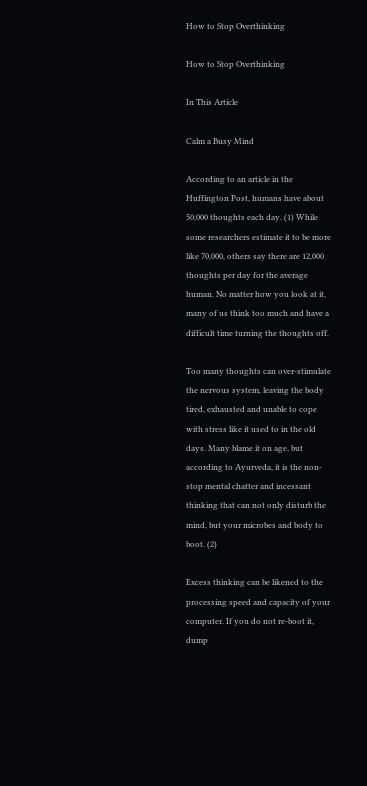How to Stop Overthinking

How to Stop Overthinking

In This Article

Calm a Busy Mind

According to an article in the Huffington Post, humans have about 50,000 thoughts each day. (1) While some researchers estimate it to be more like 70,000, others say there are 12,000 thoughts per day for the average human. No matter how you look at it, many of us think too much and have a difficult time turning the thoughts off.

Too many thoughts can over-stimulate the nervous system, leaving the body tired, exhausted and unable to cope with stress like it used to in the old days. Many blame it on age, but according to Ayurveda, it is the non-stop mental chatter and incessant thinking that can not only disturb the mind, but your microbes and body to boot. (2)

Excess thinking can be likened to the processing speed and capacity of your computer. If you do not re-boot it, dump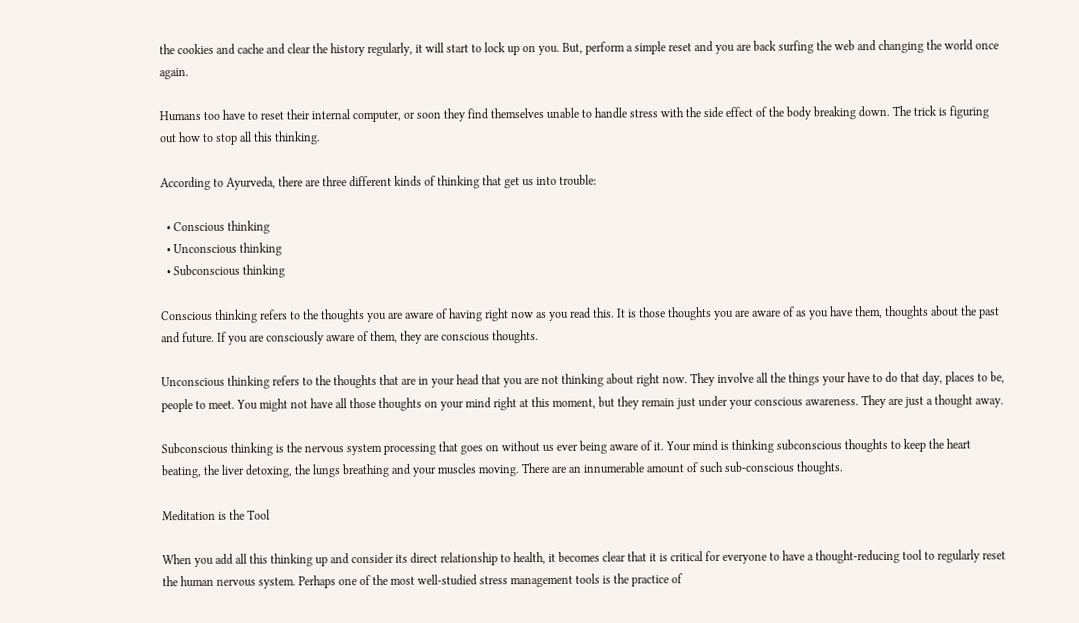the cookies and cache and clear the history regularly, it will start to lock up on you. But, perform a simple reset and you are back surfing the web and changing the world once again.

Humans too have to reset their internal computer, or soon they find themselves unable to handle stress with the side effect of the body breaking down. The trick is figuring out how to stop all this thinking.

According to Ayurveda, there are three different kinds of thinking that get us into trouble:

  • Conscious thinking
  • Unconscious thinking
  • Subconscious thinking

Conscious thinking refers to the thoughts you are aware of having right now as you read this. It is those thoughts you are aware of as you have them, thoughts about the past and future. If you are consciously aware of them, they are conscious thoughts.

Unconscious thinking refers to the thoughts that are in your head that you are not thinking about right now. They involve all the things your have to do that day, places to be, people to meet. You might not have all those thoughts on your mind right at this moment, but they remain just under your conscious awareness. They are just a thought away.

Subconscious thinking is the nervous system processing that goes on without us ever being aware of it. Your mind is thinking subconscious thoughts to keep the heart beating, the liver detoxing, the lungs breathing and your muscles moving. There are an innumerable amount of such sub-conscious thoughts.

Meditation is the Tool

When you add all this thinking up and consider its direct relationship to health, it becomes clear that it is critical for everyone to have a thought-reducing tool to regularly reset the human nervous system. Perhaps one of the most well-studied stress management tools is the practice of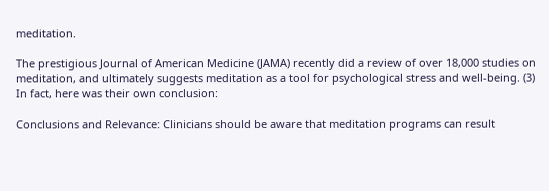meditation.

The prestigious Journal of American Medicine (JAMA) recently did a review of over 18,000 studies on meditation, and ultimately suggests meditation as a tool for psychological stress and well-being. (3) In fact, here was their own conclusion:

Conclusions and Relevance: Clinicians should be aware that meditation programs can result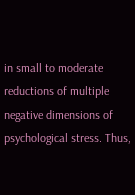in small to moderate reductions of multiple negative dimensions of psychological stress. Thus,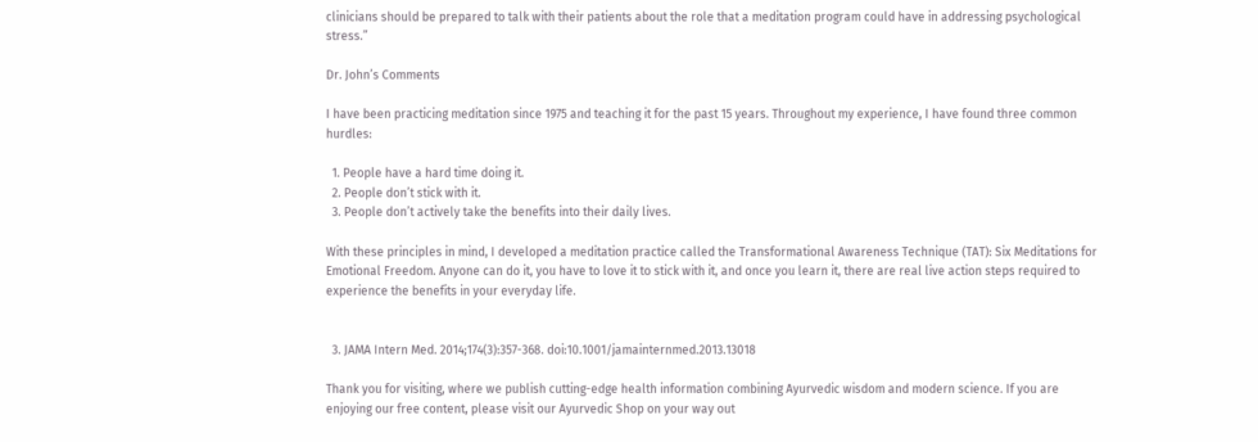clinicians should be prepared to talk with their patients about the role that a meditation program could have in addressing psychological stress.”

Dr. John’s Comments

I have been practicing meditation since 1975 and teaching it for the past 15 years. Throughout my experience, I have found three common hurdles:

  1. People have a hard time doing it.
  2. People don’t stick with it.
  3. People don’t actively take the benefits into their daily lives.

With these principles in mind, I developed a meditation practice called the Transformational Awareness Technique (TAT): Six Meditations for Emotional Freedom. Anyone can do it, you have to love it to stick with it, and once you learn it, there are real live action steps required to experience the benefits in your everyday life.


  3. JAMA Intern Med. 2014;174(3):357-368. doi:10.1001/jamainternmed.2013.13018

Thank you for visiting, where we publish cutting-edge health information combining Ayurvedic wisdom and modern science. If you are enjoying our free content, please visit our Ayurvedic Shop on your way out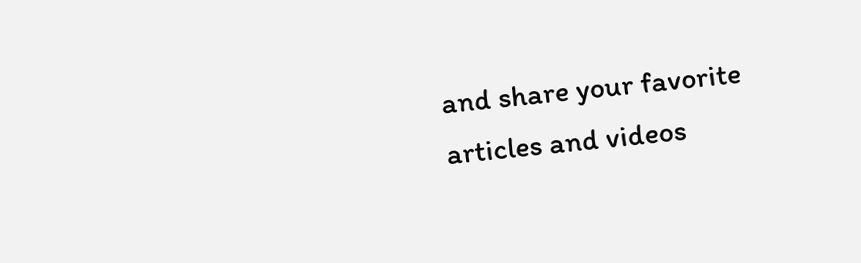and share your favorite articles and videos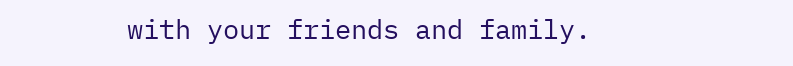with your friends and family.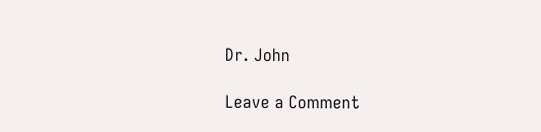Dr. John

Leave a Comment